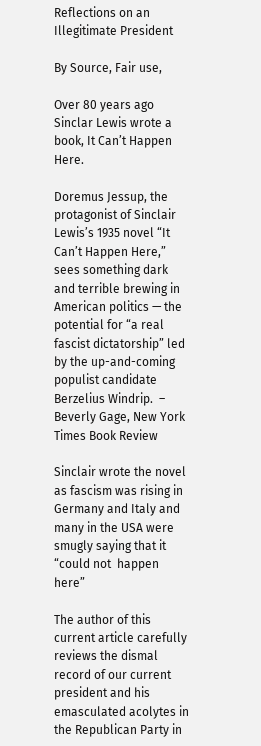Reflections on an Illegitimate President

By Source, Fair use,

Over 80 years ago  Sinclar Lewis wrote a book, It Can’t Happen Here.

Doremus Jessup, the protagonist of Sinclair Lewis’s 1935 novel “It Can’t Happen Here,” sees something dark and terrible brewing in American politics — the potential for “a real fascist dictatorship” led by the up-and-coming populist candidate Berzelius Windrip.  – Beverly Gage, New York Times Book Review

Sinclair wrote the novel as fascism was rising in Germany and Italy and many in the USA were smugly saying that it “could not  happen here”

The author of this current article carefully reviews the dismal record of our current president and his emasculated acolytes in the Republican Party in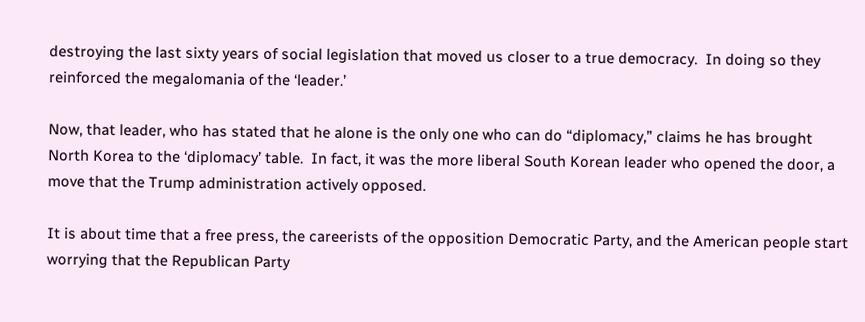destroying the last sixty years of social legislation that moved us closer to a true democracy.  In doing so they reinforced the megalomania of the ‘leader.’

Now, that leader, who has stated that he alone is the only one who can do “diplomacy,” claims he has brought North Korea to the ‘diplomacy’ table.  In fact, it was the more liberal South Korean leader who opened the door, a move that the Trump administration actively opposed.

It is about time that a free press, the careerists of the opposition Democratic Party, and the American people start worrying that the Republican Party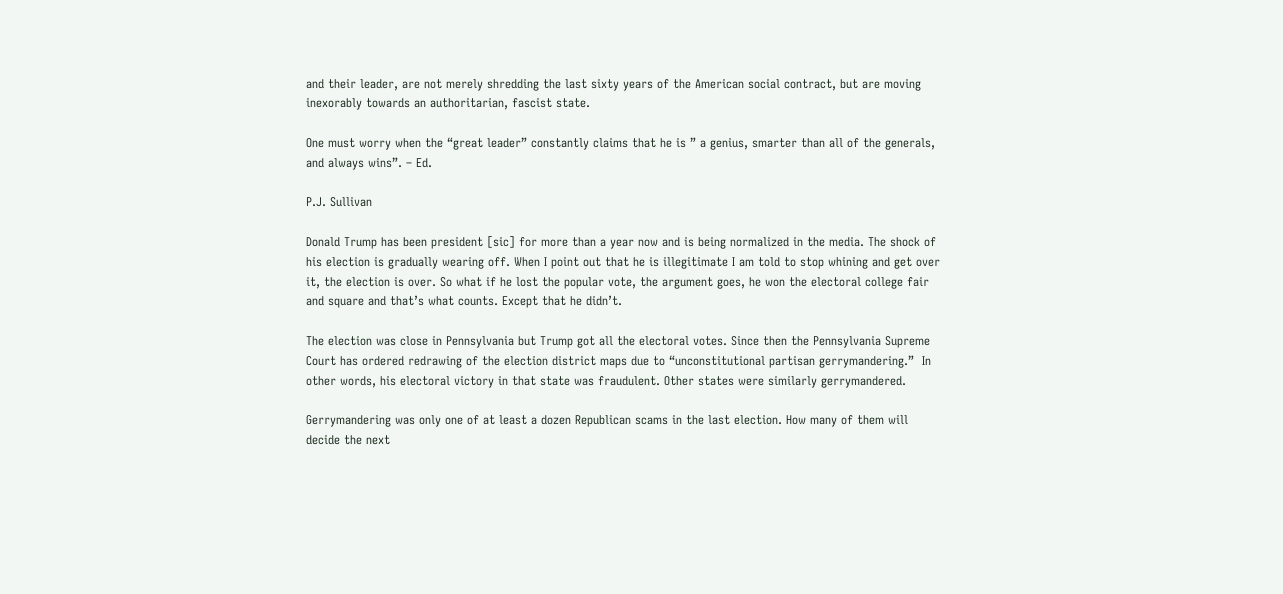and their leader, are not merely shredding the last sixty years of the American social contract, but are moving inexorably towards an authoritarian, fascist state.

One must worry when the “great leader” constantly claims that he is ” a genius, smarter than all of the generals, and always wins”. – Ed.

P.J. Sullivan

Donald Trump has been president [sic] for more than a year now and is being normalized in the media. The shock of his election is gradually wearing off. When I point out that he is illegitimate I am told to stop whining and get over it, the election is over. So what if he lost the popular vote, the argument goes, he won the electoral college fair and square and that’s what counts. Except that he didn’t.

The election was close in Pennsylvania but Trump got all the electoral votes. Since then the Pennsylvania Supreme Court has ordered redrawing of the election district maps due to “unconstitutional partisan gerrymandering.”  In other words, his electoral victory in that state was fraudulent. Other states were similarly gerrymandered.

Gerrymandering was only one of at least a dozen Republican scams in the last election. How many of them will decide the next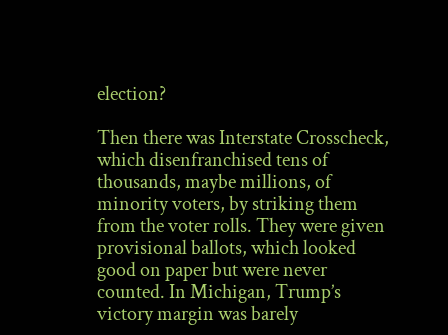election?

Then there was Interstate Crosscheck, which disenfranchised tens of thousands, maybe millions, of minority voters, by striking them from the voter rolls. They were given provisional ballots, which looked good on paper but were never counted. In Michigan, Trump’s victory margin was barely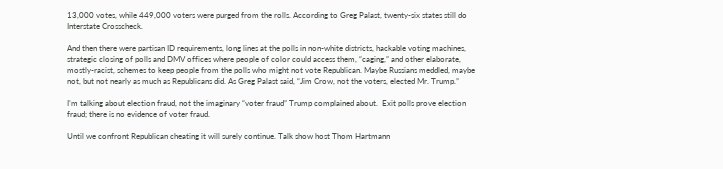13,000 votes, while 449,000 voters were purged from the rolls. According to Greg Palast, twenty-six states still do Interstate Crosscheck.

And then there were partisan ID requirements, long lines at the polls in non-white districts, hackable voting machines, strategic closing of polls and DMV offices where people of color could access them, “caging,” and other elaborate, mostly-racist, schemes to keep people from the polls who might not vote Republican. Maybe Russians meddled, maybe not, but not nearly as much as Republicans did. As Greg Palast said, “Jim Crow, not the voters, elected Mr. Trump.”

I’m talking about election fraud, not the imaginary “voter fraud” Trump complained about.  Exit polls prove election fraud; there is no evidence of voter fraud.

Until we confront Republican cheating it will surely continue. Talk show host Thom Hartmann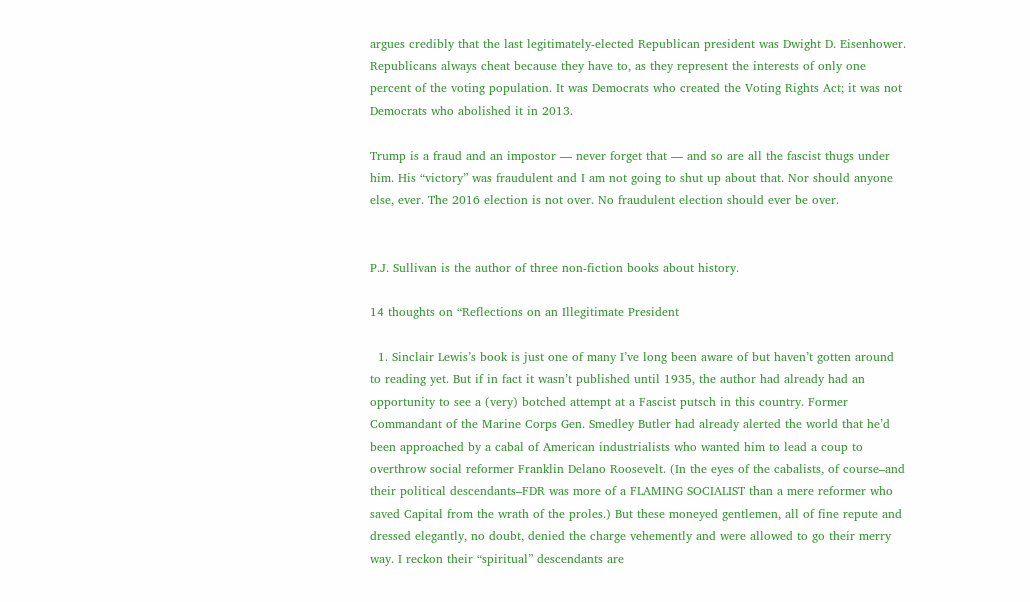argues credibly that the last legitimately-elected Republican president was Dwight D. Eisenhower. Republicans always cheat because they have to, as they represent the interests of only one percent of the voting population. It was Democrats who created the Voting Rights Act; it was not Democrats who abolished it in 2013.

Trump is a fraud and an impostor — never forget that — and so are all the fascist thugs under him. His “victory” was fraudulent and I am not going to shut up about that. Nor should anyone else, ever. The 2016 election is not over. No fraudulent election should ever be over.


P.J. Sullivan is the author of three non-fiction books about history.

14 thoughts on “Reflections on an Illegitimate President

  1. Sinclair Lewis’s book is just one of many I’ve long been aware of but haven’t gotten around to reading yet. But if in fact it wasn’t published until 1935, the author had already had an opportunity to see a (very) botched attempt at a Fascist putsch in this country. Former Commandant of the Marine Corps Gen. Smedley Butler had already alerted the world that he’d been approached by a cabal of American industrialists who wanted him to lead a coup to overthrow social reformer Franklin Delano Roosevelt. (In the eyes of the cabalists, of course–and their political descendants–FDR was more of a FLAMING SOCIALIST than a mere reformer who saved Capital from the wrath of the proles.) But these moneyed gentlemen, all of fine repute and dressed elegantly, no doubt, denied the charge vehemently and were allowed to go their merry way. I reckon their “spiritual” descendants are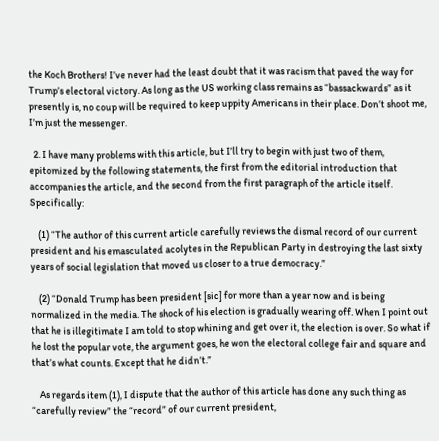the Koch Brothers! I’ve never had the least doubt that it was racism that paved the way for Trump’s electoral victory. As long as the US working class remains as “bassackwards” as it presently is, no coup will be required to keep uppity Americans in their place. Don’t shoot me, I’m just the messenger.

  2. I have many problems with this article, but I’ll try to begin with just two of them, epitomized by the following statements, the first from the editorial introduction that accompanies the article, and the second from the first paragraph of the article itself. Specifically:

    (1) “The author of this current article carefully reviews the dismal record of our current president and his emasculated acolytes in the Republican Party in destroying the last sixty years of social legislation that moved us closer to a true democracy.”

    (2) “Donald Trump has been president [sic] for more than a year now and is being normalized in the media. The shock of his election is gradually wearing off. When I point out that he is illegitimate I am told to stop whining and get over it, the election is over. So what if he lost the popular vote, the argument goes, he won the electoral college fair and square and that’s what counts. Except that he didn’t.”

    As regards item (1), I dispute that the author of this article has done any such thing as “carefully review” the “record” of our current president,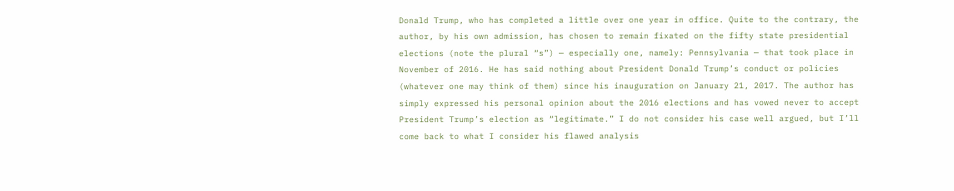Donald Trump, who has completed a little over one year in office. Quite to the contrary, the author, by his own admission, has chosen to remain fixated on the fifty state presidential elections (note the plural “s”) — especially one, namely: Pennsylvania — that took place in November of 2016. He has said nothing about President Donald Trump’s conduct or policies (whatever one may think of them) since his inauguration on January 21, 2017. The author has simply expressed his personal opinion about the 2016 elections and has vowed never to accept President Trump’s election as “legitimate.” I do not consider his case well argued, but I’ll come back to what I consider his flawed analysis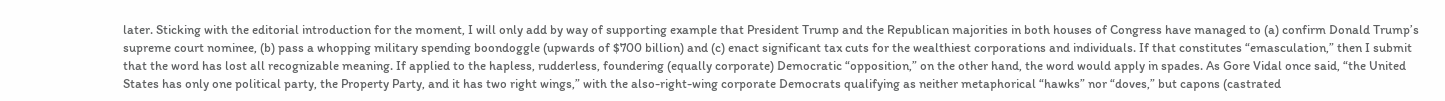later. Sticking with the editorial introduction for the moment, I will only add by way of supporting example that President Trump and the Republican majorities in both houses of Congress have managed to (a) confirm Donald Trump’s supreme court nominee, (b) pass a whopping military spending boondoggle (upwards of $700 billion) and (c) enact significant tax cuts for the wealthiest corporations and individuals. If that constitutes “emasculation,” then I submit that the word has lost all recognizable meaning. If applied to the hapless, rudderless, foundering (equally corporate) Democratic “opposition,” on the other hand, the word would apply in spades. As Gore Vidal once said, “the United States has only one political party, the Property Party, and it has two right wings,” with the also-right-wing corporate Democrats qualifying as neither metaphorical “hawks” nor “doves,” but capons (castrated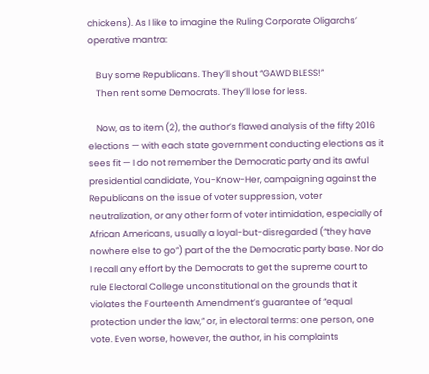chickens). As I like to imagine the Ruling Corporate Oligarchs’ operative mantra:

    Buy some Republicans. They’ll shout “GAWD BLESS!”
    Then rent some Democrats. They’ll lose for less.

    Now, as to item (2), the author’s flawed analysis of the fifty 2016 elections — with each state government conducting elections as it sees fit — I do not remember the Democratic party and its awful presidential candidate, You-Know-Her, campaigning against the Republicans on the issue of voter suppression, voter neutralization, or any other form of voter intimidation, especially of African Americans, usually a loyal-but-disregarded (“they have nowhere else to go”) part of the the Democratic party base. Nor do I recall any effort by the Democrats to get the supreme court to rule Electoral College unconstitutional on the grounds that it violates the Fourteenth Amendment’s guarantee of “equal protection under the law,” or, in electoral terms: one person, one vote. Even worse, however, the author, in his complaints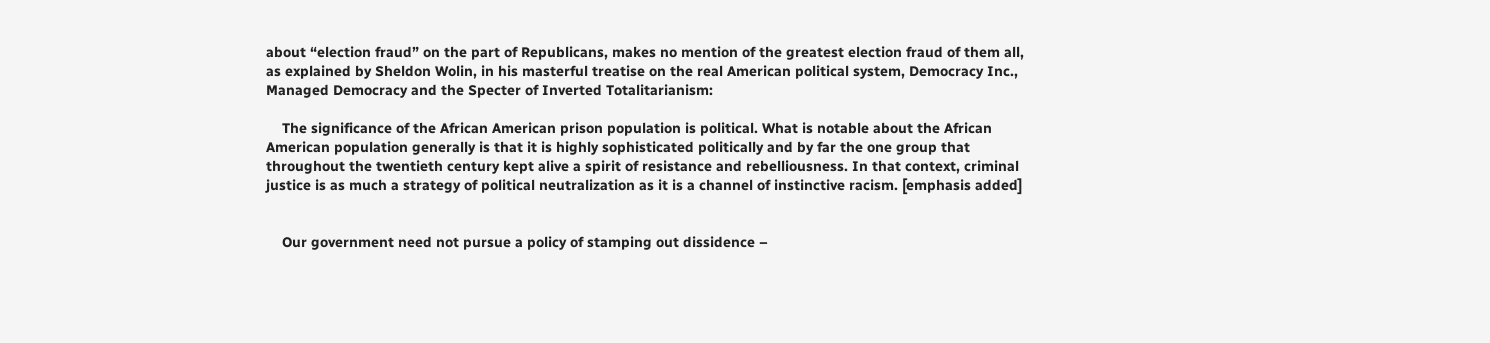about “election fraud” on the part of Republicans, makes no mention of the greatest election fraud of them all, as explained by Sheldon Wolin, in his masterful treatise on the real American political system, Democracy Inc., Managed Democracy and the Specter of Inverted Totalitarianism:

    The significance of the African American prison population is political. What is notable about the African American population generally is that it is highly sophisticated politically and by far the one group that throughout the twentieth century kept alive a spirit of resistance and rebelliousness. In that context, criminal justice is as much a strategy of political neutralization as it is a channel of instinctive racism. [emphasis added]


    Our government need not pursue a policy of stamping out dissidence –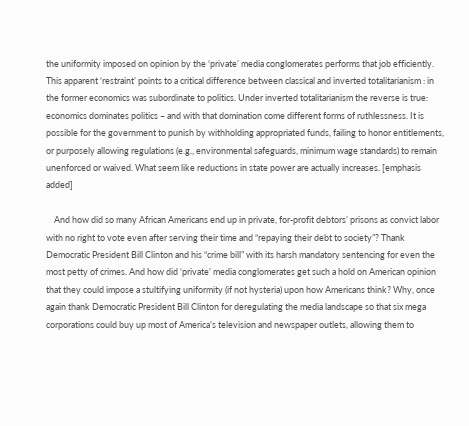the uniformity imposed on opinion by the ‘private’ media conglomerates performs that job efficiently. This apparent ‘restraint’ points to a critical difference between classical and inverted totalitarianism : in the former economics was subordinate to politics. Under inverted totalitarianism the reverse is true: economics dominates politics – and with that domination come different forms of ruthlessness. It is possible for the government to punish by withholding appropriated funds, failing to honor entitlements, or purposely allowing regulations (e.g., environmental safeguards, minimum wage standards) to remain unenforced or waived. What seem like reductions in state power are actually increases. [emphasis added]

    And how did so many African Americans end up in private, for-profit debtors’ prisons as convict labor with no right to vote even after serving their time and “repaying their debt to society”? Thank Democratic President Bill Clinton and his “crime bill” with its harsh mandatory sentencing for even the most petty of crimes. And how did ‘private’ media conglomerates get such a hold on American opinion that they could impose a stultifying uniformity (if not hysteria) upon how Americans think? Why, once again thank Democratic President Bill Clinton for deregulating the media landscape so that six mega corporations could buy up most of America’s television and newspaper outlets, allowing them to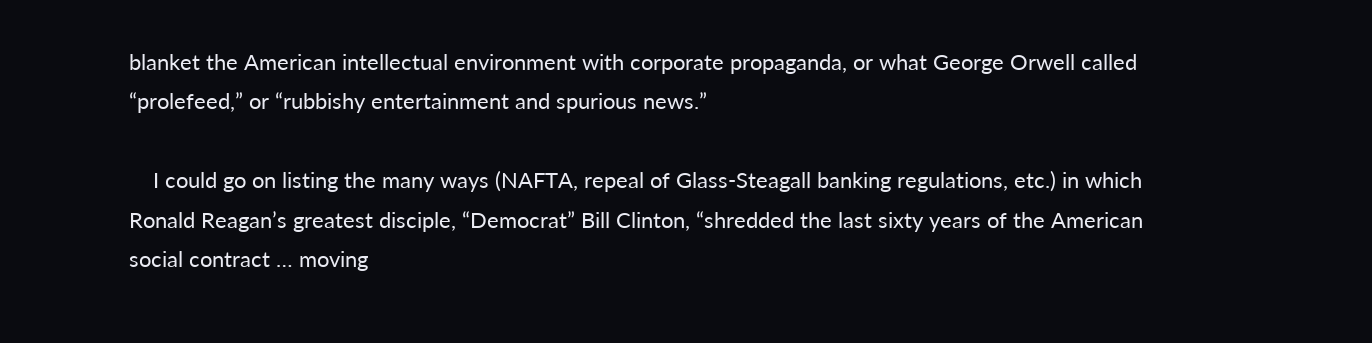blanket the American intellectual environment with corporate propaganda, or what George Orwell called “prolefeed,” or “rubbishy entertainment and spurious news.”

    I could go on listing the many ways (NAFTA, repeal of Glass-Steagall banking regulations, etc.) in which Ronald Reagan’s greatest disciple, “Democrat” Bill Clinton, “shredded the last sixty years of the American social contract … moving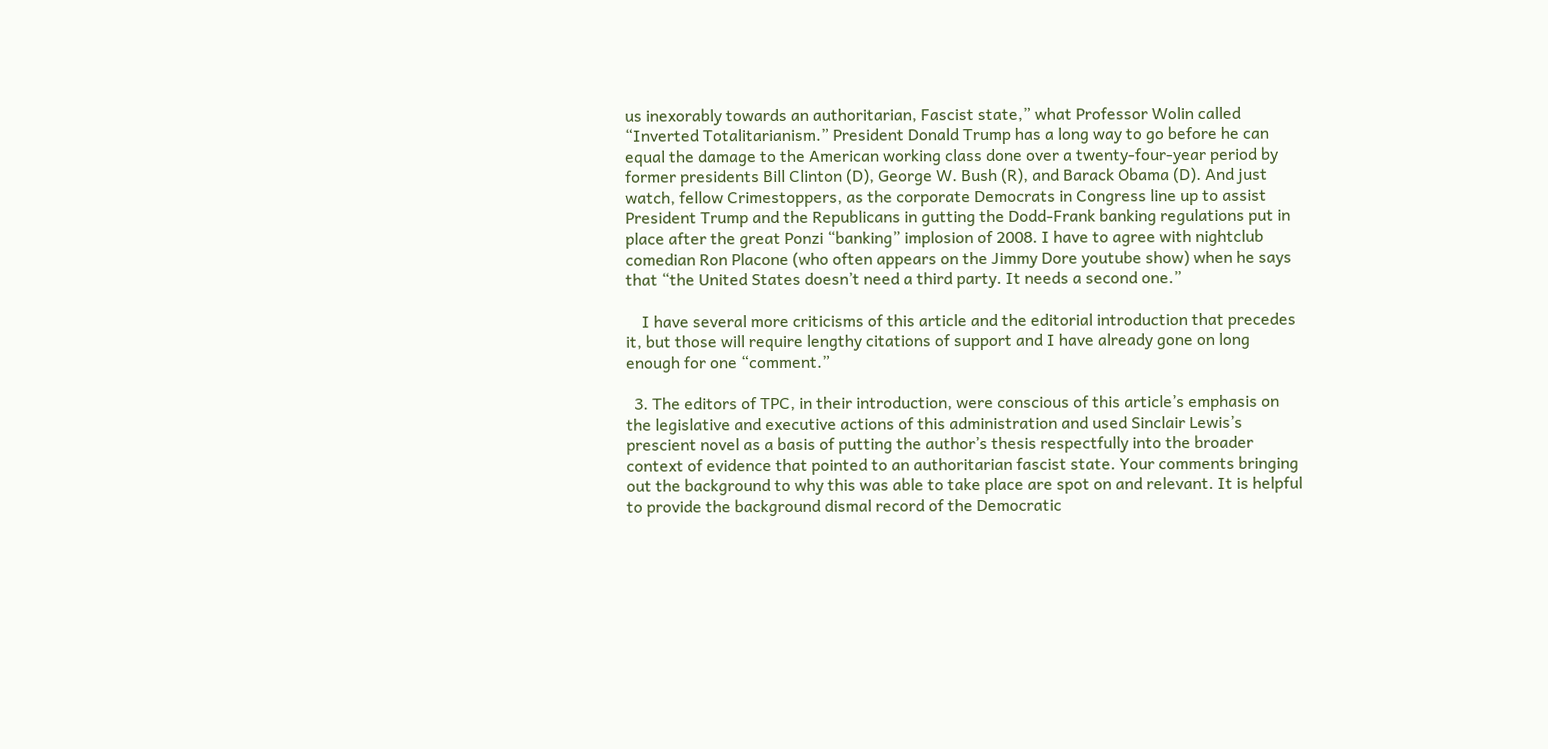us inexorably towards an authoritarian, Fascist state,” what Professor Wolin called “Inverted Totalitarianism.” President Donald Trump has a long way to go before he can equal the damage to the American working class done over a twenty-four-year period by former presidents Bill Clinton (D), George W. Bush (R), and Barack Obama (D). And just watch, fellow Crimestoppers, as the corporate Democrats in Congress line up to assist President Trump and the Republicans in gutting the Dodd-Frank banking regulations put in place after the great Ponzi “banking” implosion of 2008. I have to agree with nightclub comedian Ron Placone (who often appears on the Jimmy Dore youtube show) when he says that “the United States doesn’t need a third party. It needs a second one.”

    I have several more criticisms of this article and the editorial introduction that precedes it, but those will require lengthy citations of support and I have already gone on long enough for one “comment.”

  3. The editors of TPC, in their introduction, were conscious of this article’s emphasis on the legislative and executive actions of this administration and used Sinclair Lewis’s prescient novel as a basis of putting the author’s thesis respectfully into the broader context of evidence that pointed to an authoritarian fascist state. Your comments bringing out the background to why this was able to take place are spot on and relevant. It is helpful to provide the background dismal record of the Democratic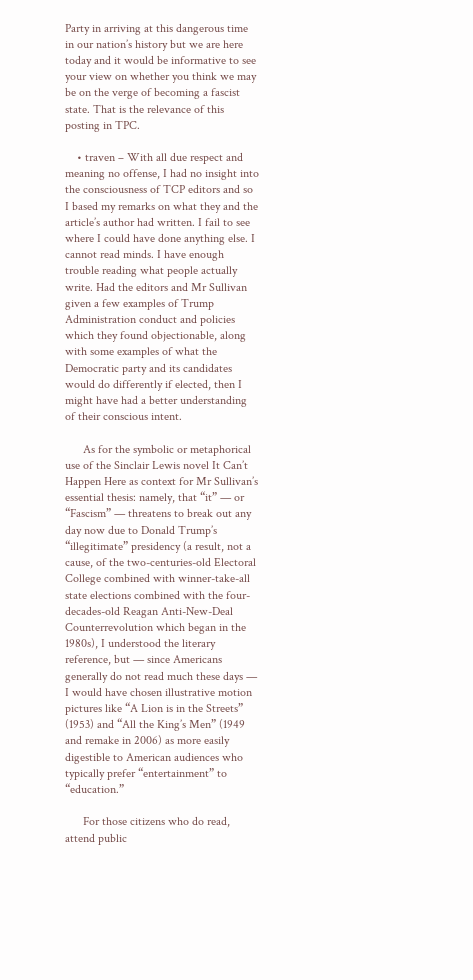Party in arriving at this dangerous time in our nation’s history but we are here today and it would be informative to see your view on whether you think we may be on the verge of becoming a fascist state. That is the relevance of this posting in TPC.

    • traven – With all due respect and meaning no offense, I had no insight into the consciousness of TCP editors and so I based my remarks on what they and the article’s author had written. I fail to see where I could have done anything else. I cannot read minds. I have enough trouble reading what people actually write. Had the editors and Mr Sullivan given a few examples of Trump Administration conduct and policies which they found objectionable, along with some examples of what the Democratic party and its candidates would do differently if elected, then I might have had a better understanding of their conscious intent.

      As for the symbolic or metaphorical use of the Sinclair Lewis novel It Can’t Happen Here as context for Mr Sullivan’s essential thesis: namely, that “it” — or “Fascism” — threatens to break out any day now due to Donald Trump’s “illegitimate” presidency (a result, not a cause, of the two-centuries-old Electoral College combined with winner-take-all state elections combined with the four-decades-old Reagan Anti-New-Deal Counterrevolution which began in the 1980s), I understood the literary reference, but — since Americans generally do not read much these days — I would have chosen illustrative motion pictures like “A Lion is in the Streets” (1953) and “All the King’s Men” (1949 and remake in 2006) as more easily digestible to American audiences who typically prefer “entertainment” to “education.”

      For those citizens who do read, attend public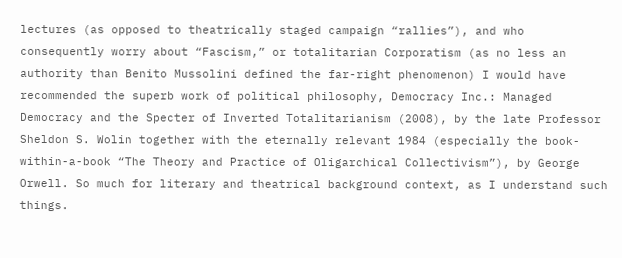lectures (as opposed to theatrically staged campaign “rallies”), and who consequently worry about “Fascism,” or totalitarian Corporatism (as no less an authority than Benito Mussolini defined the far-right phenomenon) I would have recommended the superb work of political philosophy, Democracy Inc.: Managed Democracy and the Specter of Inverted Totalitarianism (2008), by the late Professor Sheldon S. Wolin together with the eternally relevant 1984 (especially the book-within-a-book “The Theory and Practice of Oligarchical Collectivism”), by George Orwell. So much for literary and theatrical background context, as I understand such things.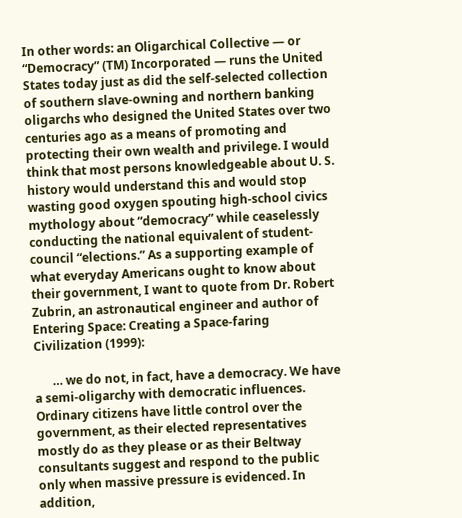In other words: an Oligarchical Collective — or “Democracy” (TM) Incorporated — runs the United States today just as did the self-selected collection of southern slave-owning and northern banking oligarchs who designed the United States over two centuries ago as a means of promoting and protecting their own wealth and privilege. I would think that most persons knowledgeable about U. S. history would understand this and would stop wasting good oxygen spouting high-school civics mythology about “democracy” while ceaselessly conducting the national equivalent of student-council “elections.” As a supporting example of what everyday Americans ought to know about their government, I want to quote from Dr. Robert Zubrin, an astronautical engineer and author of Entering Space: Creating a Space-faring Civilization (1999):

      … we do not, in fact, have a democracy. We have a semi-oligarchy with democratic influences. Ordinary citizens have little control over the government, as their elected representatives mostly do as they please or as their Beltway consultants suggest and respond to the public only when massive pressure is evidenced. In addition,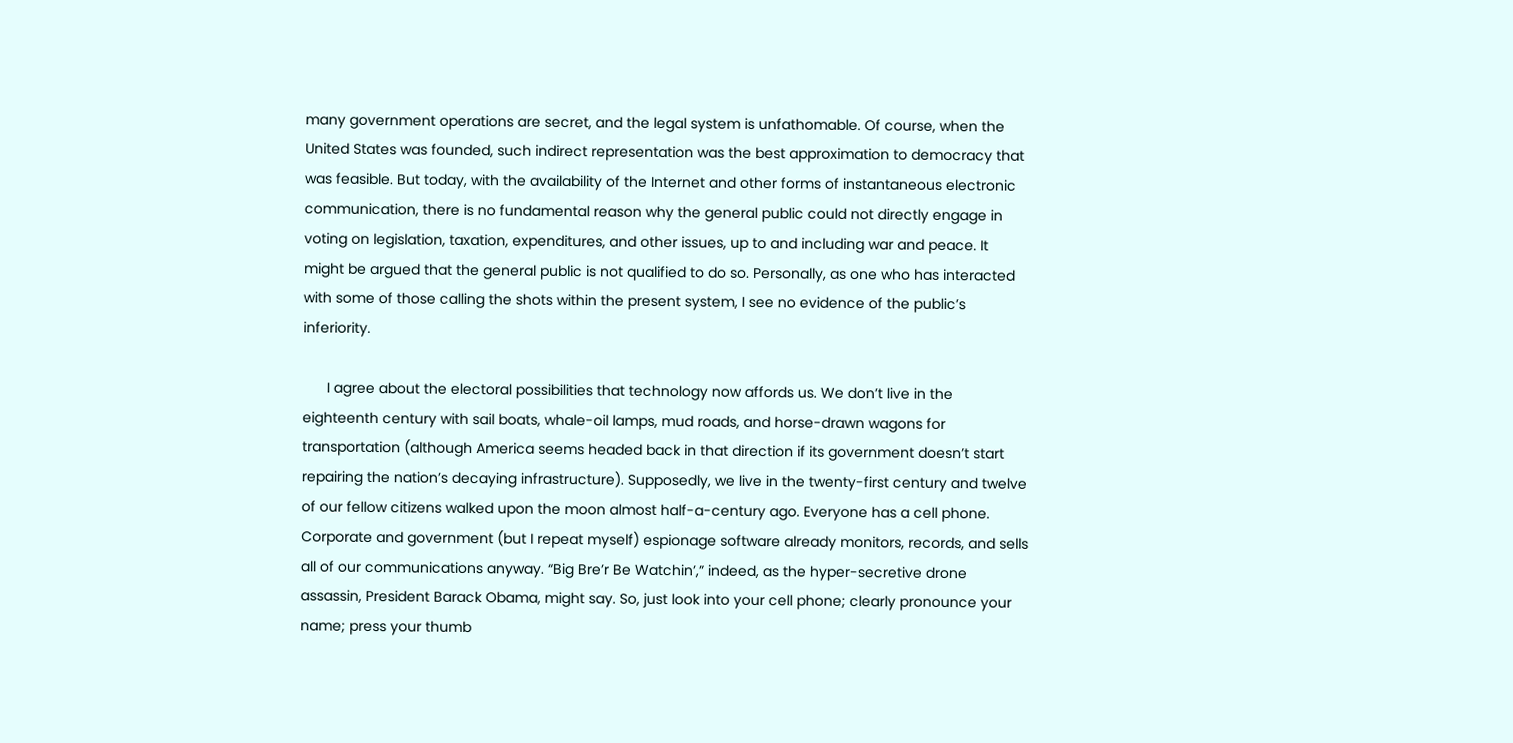many government operations are secret, and the legal system is unfathomable. Of course, when the United States was founded, such indirect representation was the best approximation to democracy that was feasible. But today, with the availability of the Internet and other forms of instantaneous electronic communication, there is no fundamental reason why the general public could not directly engage in voting on legislation, taxation, expenditures, and other issues, up to and including war and peace. It might be argued that the general public is not qualified to do so. Personally, as one who has interacted with some of those calling the shots within the present system, I see no evidence of the public’s inferiority.

      I agree about the electoral possibilities that technology now affords us. We don’t live in the eighteenth century with sail boats, whale-oil lamps, mud roads, and horse-drawn wagons for transportation (although America seems headed back in that direction if its government doesn’t start repairing the nation’s decaying infrastructure). Supposedly, we live in the twenty-first century and twelve of our fellow citizens walked upon the moon almost half-a-century ago. Everyone has a cell phone. Corporate and government (but I repeat myself) espionage software already monitors, records, and sells all of our communications anyway. “Big Bre’r Be Watchin’,” indeed, as the hyper-secretive drone assassin, President Barack Obama, might say. So, just look into your cell phone; clearly pronounce your name; press your thumb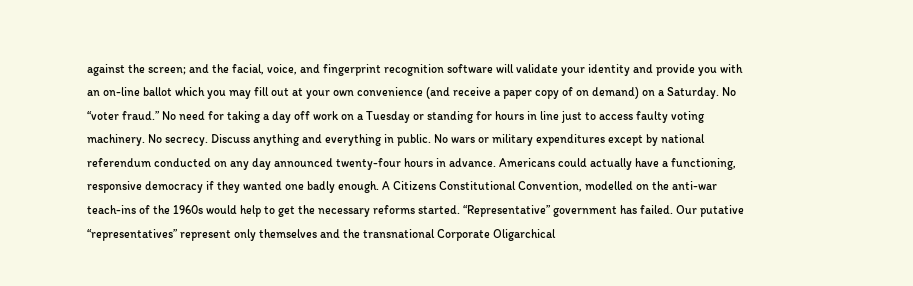against the screen; and the facial, voice, and fingerprint recognition software will validate your identity and provide you with an on-line ballot which you may fill out at your own convenience (and receive a paper copy of on demand) on a Saturday. No “voter fraud.” No need for taking a day off work on a Tuesday or standing for hours in line just to access faulty voting machinery. No secrecy. Discuss anything and everything in public. No wars or military expenditures except by national referendum conducted on any day announced twenty-four hours in advance. Americans could actually have a functioning, responsive democracy if they wanted one badly enough. A Citizens Constitutional Convention, modelled on the anti-war teach-ins of the 1960s would help to get the necessary reforms started. “Representative” government has failed. Our putative “representatives” represent only themselves and the transnational Corporate Oligarchical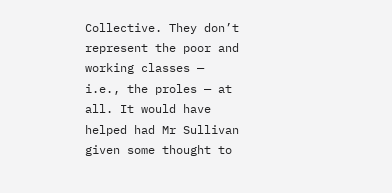Collective. They don’t represent the poor and working classes — i.e., the proles — at all. It would have helped had Mr Sullivan given some thought to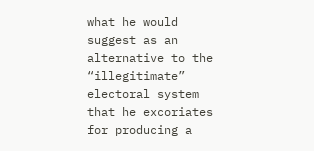what he would suggest as an alternative to the “illegitimate” electoral system that he excoriates for producing a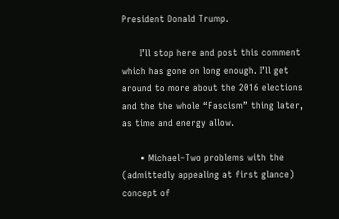President Donald Trump.

      I’ll stop here and post this comment which has gone on long enough. I’ll get around to more about the 2016 elections and the the whole “Fascism” thing later, as time and energy allow.

      • Michael–Two problems with the (admittedly appealing at first glance) concept of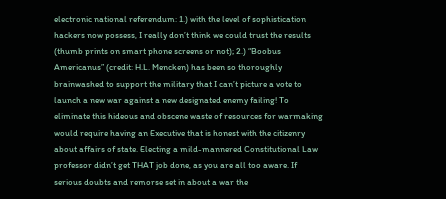electronic national referendum: 1.) with the level of sophistication hackers now possess, I really don’t think we could trust the results (thumb prints on smart phone screens or not); 2.) “Boobus Americanus” (credit: H.L. Mencken) has been so thoroughly brainwashed to support the military that I can’t picture a vote to launch a new war against a new designated enemy failing! To eliminate this hideous and obscene waste of resources for warmaking would require having an Executive that is honest with the citizenry about affairs of state. Electing a mild-mannered Constitutional Law professor didn’t get THAT job done, as you are all too aware. If serious doubts and remorse set in about a war the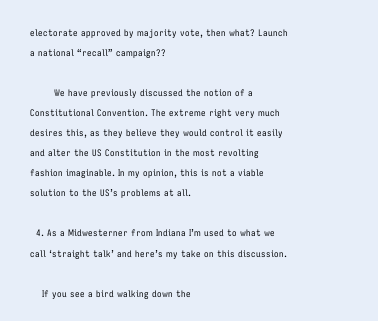electorate approved by majority vote, then what? Launch a national “recall” campaign??

        We have previously discussed the notion of a Constitutional Convention. The extreme right very much desires this, as they believe they would control it easily and alter the US Constitution in the most revolting fashion imaginable. In my opinion, this is not a viable solution to the US’s problems at all.

  4. As a Midwesterner from Indiana I’m used to what we call ‘straight talk’ and here’s my take on this discussion.

    If you see a bird walking down the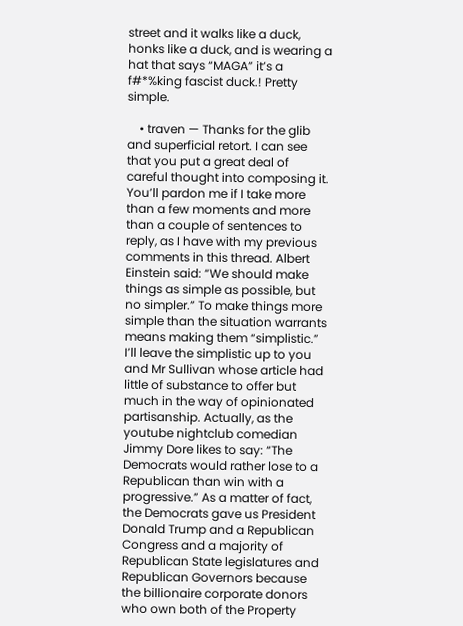street and it walks like a duck, honks like a duck, and is wearing a hat that says “MAGA” it’s a f#*%king fascist duck.! Pretty simple.

    • traven — Thanks for the glib and superficial retort. I can see that you put a great deal of careful thought into composing it. You’ll pardon me if I take more than a few moments and more than a couple of sentences to reply, as I have with my previous comments in this thread. Albert Einstein said: “We should make things as simple as possible, but no simpler.” To make things more simple than the situation warrants means making them “simplistic.” I’ll leave the simplistic up to you and Mr Sullivan whose article had little of substance to offer but much in the way of opinionated partisanship. Actually, as the youtube nightclub comedian Jimmy Dore likes to say: “The Democrats would rather lose to a Republican than win with a progressive.” As a matter of fact, the Democrats gave us President Donald Trump and a Republican Congress and a majority of Republican State legislatures and Republican Governors because the billionaire corporate donors who own both of the Property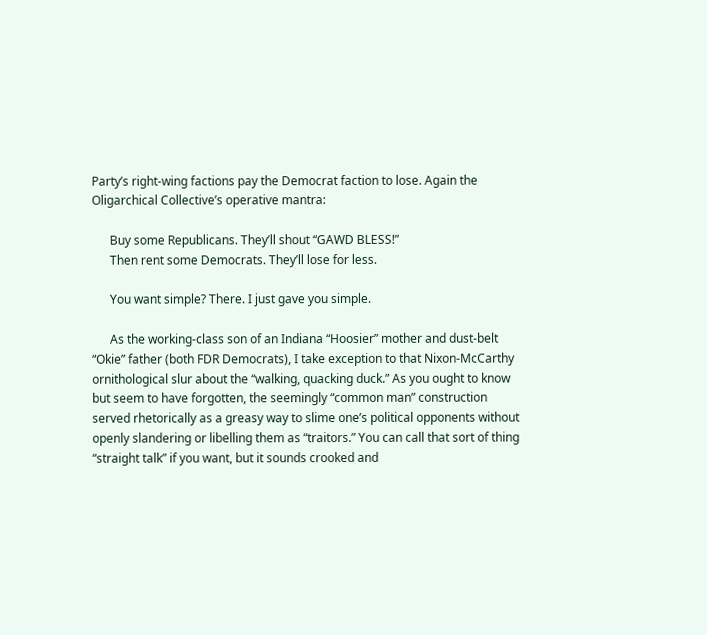Party’s right-wing factions pay the Democrat faction to lose. Again the Oligarchical Collective’s operative mantra:

      Buy some Republicans. They’ll shout “GAWD BLESS!”
      Then rent some Democrats. They’ll lose for less.

      You want simple? There. I just gave you simple.

      As the working-class son of an Indiana “Hoosier” mother and dust-belt “Okie” father (both FDR Democrats), I take exception to that Nixon-McCarthy ornithological slur about the “walking, quacking duck.” As you ought to know but seem to have forgotten, the seemingly “common man” construction served rhetorically as a greasy way to slime one’s political opponents without openly slandering or libelling them as “traitors.” You can call that sort of thing “straight talk” if you want, but it sounds crooked and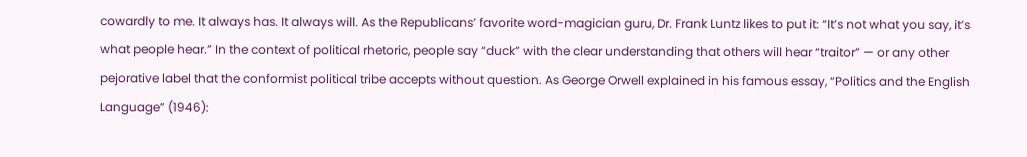cowardly to me. It always has. It always will. As the Republicans’ favorite word-magician guru, Dr. Frank Luntz likes to put it: “It’s not what you say, it’s what people hear.” In the context of political rhetoric, people say “duck” with the clear understanding that others will hear “traitor” — or any other pejorative label that the conformist political tribe accepts without question. As George Orwell explained in his famous essay, “Politics and the English Language” (1946):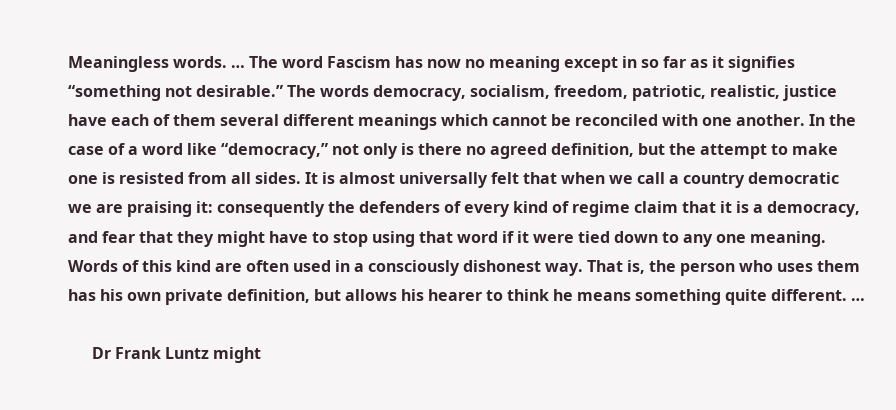Meaningless words. … The word Fascism has now no meaning except in so far as it signifies “something not desirable.” The words democracy, socialism, freedom, patriotic, realistic, justice have each of them several different meanings which cannot be reconciled with one another. In the case of a word like “democracy,” not only is there no agreed definition, but the attempt to make one is resisted from all sides. It is almost universally felt that when we call a country democratic we are praising it: consequently the defenders of every kind of regime claim that it is a democracy, and fear that they might have to stop using that word if it were tied down to any one meaning. Words of this kind are often used in a consciously dishonest way. That is, the person who uses them has his own private definition, but allows his hearer to think he means something quite different. …

      Dr Frank Luntz might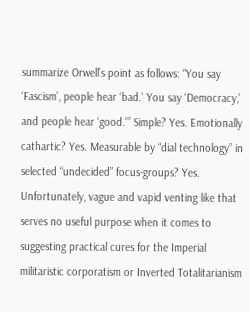summarize Orwell’s point as follows: “You say ‘Fascism’, people hear ‘bad.’ You say ‘Democracy,’ and people hear ‘good.'” Simple? Yes. Emotionally cathartic? Yes. Measurable by “dial technology” in selected “undecided” focus-groups? Yes. Unfortunately, vague and vapid venting like that serves no useful purpose when it comes to suggesting practical cures for the Imperial militaristic corporatism or Inverted Totalitarianism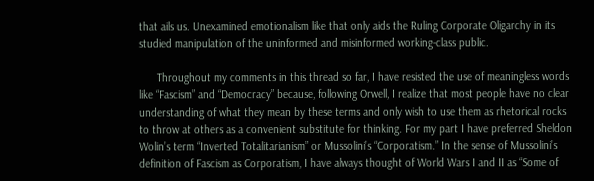that ails us. Unexamined emotionalism like that only aids the Ruling Corporate Oligarchy in its studied manipulation of the uninformed and misinformed working-class public.

      Throughout my comments in this thread so far, I have resisted the use of meaningless words like “Fascism” and “Democracy” because, following Orwell, I realize that most people have no clear understanding of what they mean by these terms and only wish to use them as rhetorical rocks to throw at others as a convenient substitute for thinking. For my part I have preferred Sheldon Wolin’s term “Inverted Totalitarianism” or Mussolini’s “Corporatism.” In the sense of Mussolini’s definition of Fascism as Corporatism, I have always thought of World Wars I and II as “Some of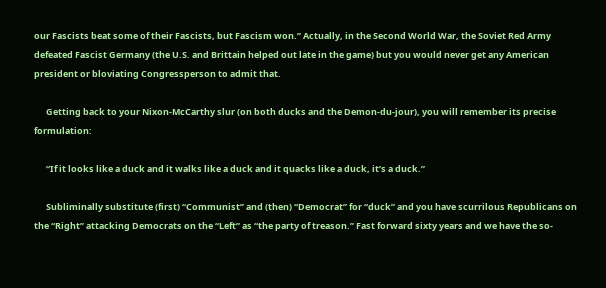our Fascists beat some of their Fascists, but Fascism won.” Actually, in the Second World War, the Soviet Red Army defeated Fascist Germany (the U.S. and Brittain helped out late in the game) but you would never get any American president or bloviating Congressperson to admit that.

      Getting back to your Nixon-McCarthy slur (on both ducks and the Demon-du-jour), you will remember its precise formulation:

      “If it looks like a duck and it walks like a duck and it quacks like a duck, it’s a duck.”

      Subliminally substitute (first) “Communist” and (then) “Democrat” for “duck” and you have scurrilous Republicans on the “Right” attacking Democrats on the “Left” as “the party of treason.” Fast forward sixty years and we have the so-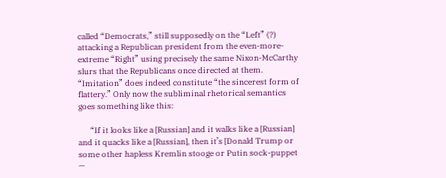called “Democrats,” still supposedly on the “Left” (?) attacking a Republican president from the even-more-extreme “Right” using precisely the same Nixon-McCarthy slurs that the Republicans once directed at them. “Imitation” does indeed constitute “the sincerest form of flattery.” Only now the subliminal rhetorical semantics goes something like this:

      “If it looks like a [Russian] and it walks like a [Russian] and it quacks like a [Russian], then it’s [Donald Trump or some other hapless Kremlin stooge or Putin sock-puppet —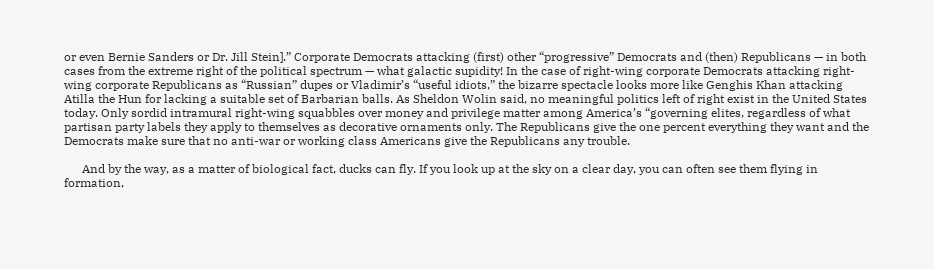or even Bernie Sanders or Dr. Jill Stein].” Corporate Democrats attacking (first) other “progressive” Democrats and (then) Republicans — in both cases from the extreme right of the political spectrum — what galactic supidity! In the case of right-wing corporate Democrats attacking right-wing corporate Republicans as “Russian” dupes or Vladimir’s “useful idiots,” the bizarre spectacle looks more like Genghis Khan attacking Atilla the Hun for lacking a suitable set of Barbarian balls. As Sheldon Wolin said, no meaningful politics left of right exist in the United States today. Only sordid intramural right-wing squabbles over money and privilege matter among America’s “governing elites, regardless of what partisan party labels they apply to themselves as decorative ornaments only. The Republicans give the one percent everything they want and the Democrats make sure that no anti-war or working class Americans give the Republicans any trouble.

      And by the way, as a matter of biological fact, ducks can fly. If you look up at the sky on a clear day, you can often see them flying in formation,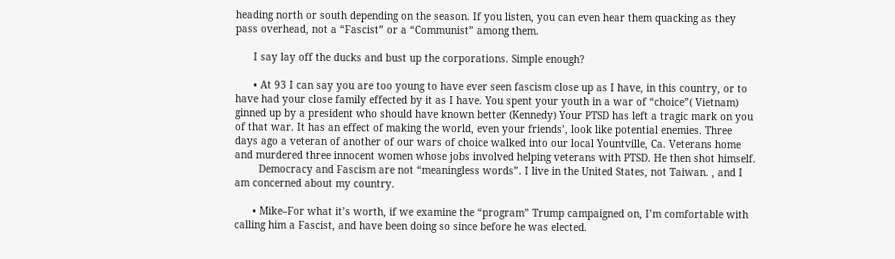heading north or south depending on the season. If you listen, you can even hear them quacking as they pass overhead, not a “Fascist” or a “Communist” among them.

      I say lay off the ducks and bust up the corporations. Simple enough?

      • At 93 I can say you are too young to have ever seen fascism close up as I have, in this country, or to have had your close family effected by it as I have. You spent your youth in a war of “choice”( Vietnam) ginned up by a president who should have known better (Kennedy) Your PTSD has left a tragic mark on you of that war. It has an effect of making the world, even your friends’, look like potential enemies. Three days ago a veteran of another of our wars of choice walked into our local Yountville, Ca. Veterans home and murdered three innocent women whose jobs involved helping veterans with PTSD. He then shot himself.
        Democracy and Fascism are not “meaningless words”. I live in the United States, not Taiwan. , and I am concerned about my country.

      • Mike–For what it’s worth, if we examine the “program” Trump campaigned on, I’m comfortable with calling him a Fascist, and have been doing so since before he was elected.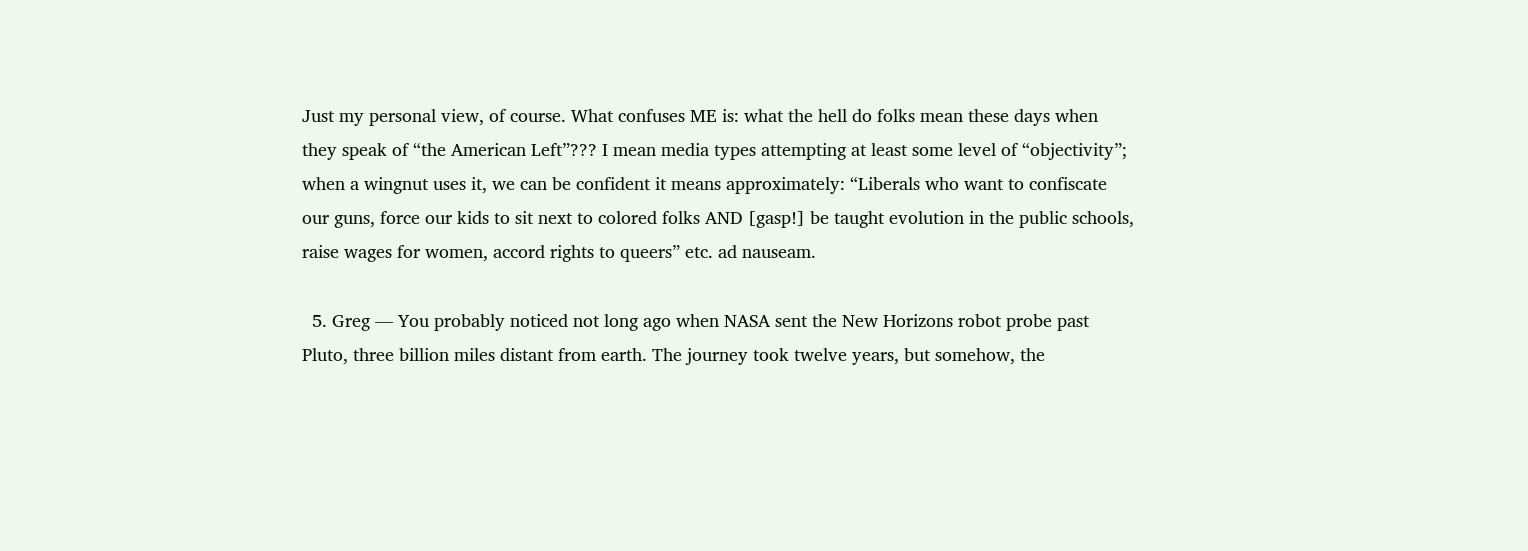Just my personal view, of course. What confuses ME is: what the hell do folks mean these days when they speak of “the American Left”??? I mean media types attempting at least some level of “objectivity”; when a wingnut uses it, we can be confident it means approximately: “Liberals who want to confiscate our guns, force our kids to sit next to colored folks AND [gasp!] be taught evolution in the public schools, raise wages for women, accord rights to queers” etc. ad nauseam.

  5. Greg — You probably noticed not long ago when NASA sent the New Horizons robot probe past Pluto, three billion miles distant from earth. The journey took twelve years, but somehow, the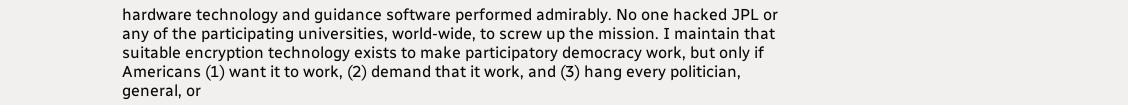hardware technology and guidance software performed admirably. No one hacked JPL or any of the participating universities, world-wide, to screw up the mission. I maintain that suitable encryption technology exists to make participatory democracy work, but only if Americans (1) want it to work, (2) demand that it work, and (3) hang every politician, general, or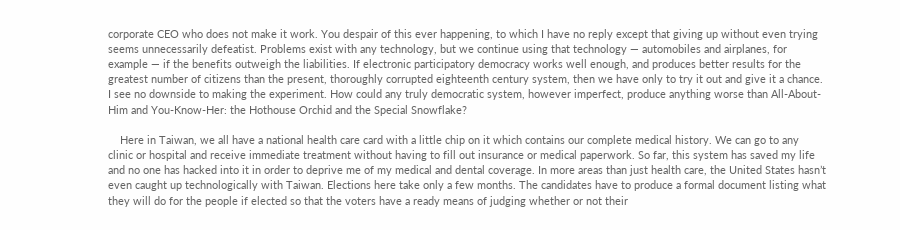corporate CEO who does not make it work. You despair of this ever happening, to which I have no reply except that giving up without even trying seems unnecessarily defeatist. Problems exist with any technology, but we continue using that technology — automobiles and airplanes, for example — if the benefits outweigh the liabilities. If electronic participatory democracy works well enough, and produces better results for the greatest number of citizens than the present, thoroughly corrupted eighteenth century system, then we have only to try it out and give it a chance. I see no downside to making the experiment. How could any truly democratic system, however imperfect, produce anything worse than All-About-Him and You-Know-Her: the Hothouse Orchid and the Special Snowflake?

    Here in Taiwan, we all have a national health care card with a little chip on it which contains our complete medical history. We can go to any clinic or hospital and receive immediate treatment without having to fill out insurance or medical paperwork. So far, this system has saved my life and no one has hacked into it in order to deprive me of my medical and dental coverage. In more areas than just health care, the United States hasn’t even caught up technologically with Taiwan. Elections here take only a few months. The candidates have to produce a formal document listing what they will do for the people if elected so that the voters have a ready means of judging whether or not their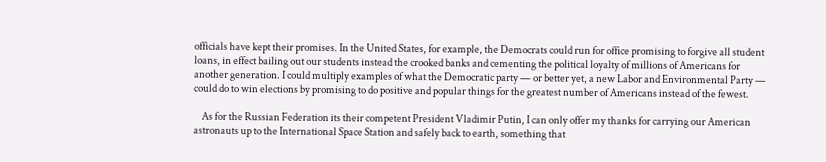officials have kept their promises. In the United States, for example, the Democrats could run for office promising to forgive all student loans, in effect bailing out our students instead the crooked banks and cementing the political loyalty of millions of Americans for another generation. I could multiply examples of what the Democratic party — or better yet, a new Labor and Environmental Party — could do to win elections by promising to do positive and popular things for the greatest number of Americans instead of the fewest.

    As for the Russian Federation its their competent President Vladimir Putin, I can only offer my thanks for carrying our American astronauts up to the International Space Station and safely back to earth, something that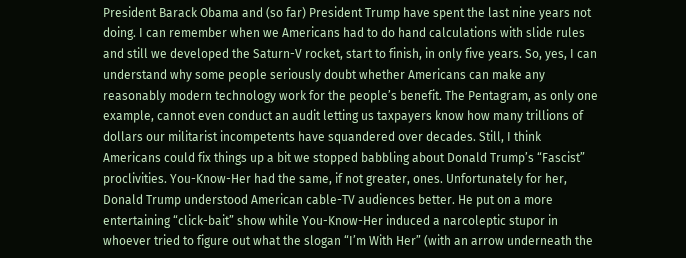President Barack Obama and (so far) President Trump have spent the last nine years not doing. I can remember when we Americans had to do hand calculations with slide rules and still we developed the Saturn-V rocket, start to finish, in only five years. So, yes, I can understand why some people seriously doubt whether Americans can make any reasonably modern technology work for the people’s benefit. The Pentagram, as only one example, cannot even conduct an audit letting us taxpayers know how many trillions of dollars our militarist incompetents have squandered over decades. Still, I think Americans could fix things up a bit we stopped babbling about Donald Trump’s “Fascist” proclivities. You-Know-Her had the same, if not greater, ones. Unfortunately for her, Donald Trump understood American cable-TV audiences better. He put on a more entertaining “click-bait” show while You-Know-Her induced a narcoleptic stupor in whoever tried to figure out what the slogan “I’m With Her” (with an arrow underneath the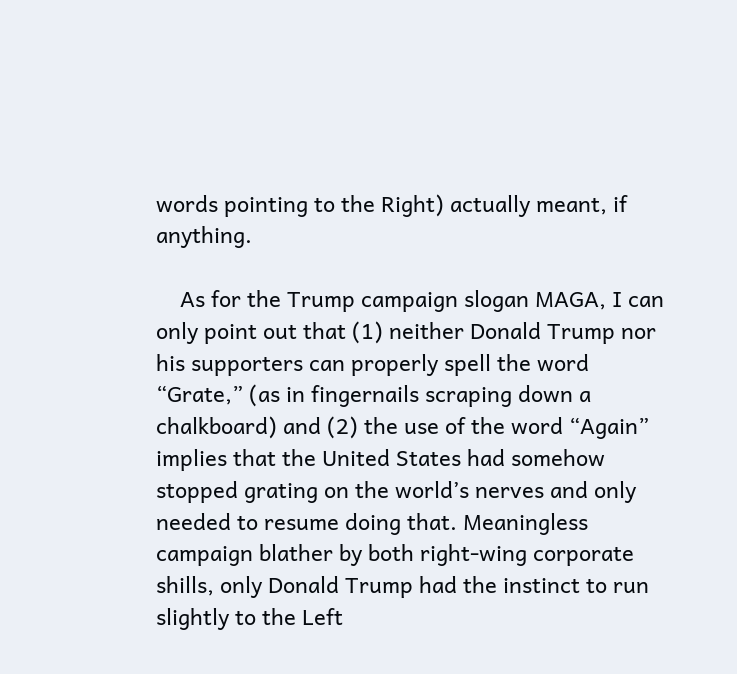words pointing to the Right) actually meant, if anything.

    As for the Trump campaign slogan MAGA, I can only point out that (1) neither Donald Trump nor his supporters can properly spell the word “Grate,” (as in fingernails scraping down a chalkboard) and (2) the use of the word “Again” implies that the United States had somehow stopped grating on the world’s nerves and only needed to resume doing that. Meaningless campaign blather by both right-wing corporate shills, only Donald Trump had the instinct to run slightly to the Left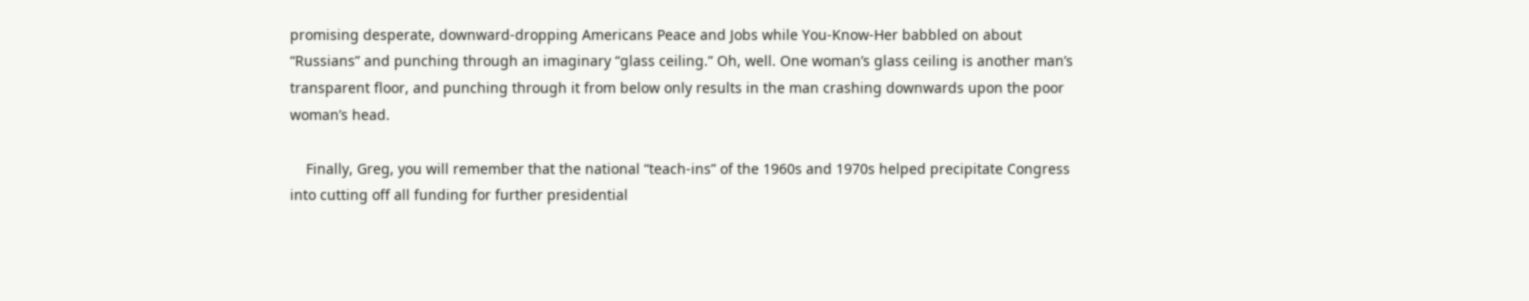promising desperate, downward-dropping Americans Peace and Jobs while You-Know-Her babbled on about “Russians” and punching through an imaginary “glass ceiling.” Oh, well. One woman’s glass ceiling is another man’s transparent floor, and punching through it from below only results in the man crashing downwards upon the poor woman’s head.

    Finally, Greg, you will remember that the national “teach-ins” of the 1960s and 1970s helped precipitate Congress into cutting off all funding for further presidential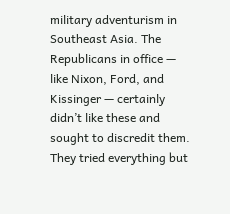military adventurism in Southeast Asia. The Republicans in office — like Nixon, Ford, and Kissinger — certainly didn’t like these and sought to discredit them. They tried everything but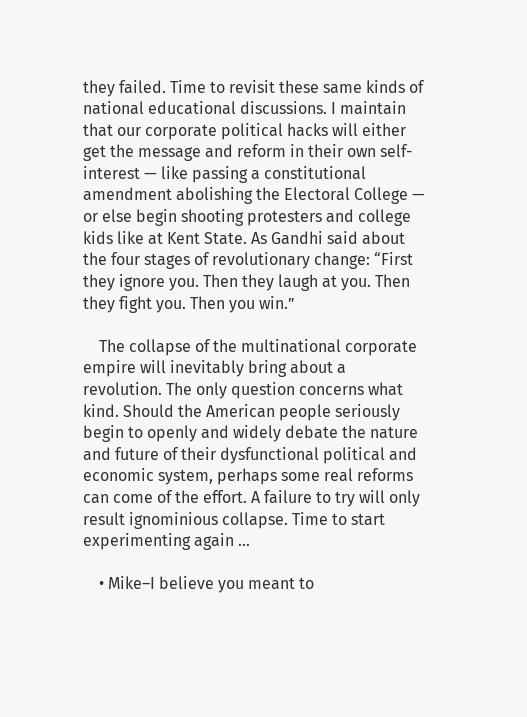they failed. Time to revisit these same kinds of national educational discussions. I maintain that our corporate political hacks will either get the message and reform in their own self-interest — like passing a constitutional amendment abolishing the Electoral College — or else begin shooting protesters and college kids like at Kent State. As Gandhi said about the four stages of revolutionary change: “First they ignore you. Then they laugh at you. Then they fight you. Then you win.”

    The collapse of the multinational corporate empire will inevitably bring about a revolution. The only question concerns what kind. Should the American people seriously begin to openly and widely debate the nature and future of their dysfunctional political and economic system, perhaps some real reforms can come of the effort. A failure to try will only result ignominious collapse. Time to start experimenting again …

    • Mike–I believe you meant to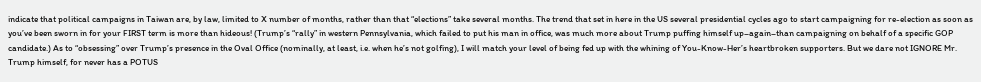indicate that political campaigns in Taiwan are, by law, limited to X number of months, rather than that “elections” take several months. The trend that set in here in the US several presidential cycles ago to start campaigning for re-election as soon as you’ve been sworn in for your FIRST term is more than hideous! (Trump’s “rally” in western Pennsylvania, which failed to put his man in office, was much more about Trump puffing himself up–again–than campaigning on behalf of a specific GOP candidate.) As to “obsessing” over Trump’s presence in the Oval Office (nominally, at least, i.e. when he’s not golfing), I will match your level of being fed up with the whining of You-Know-Her’s heartbroken supporters. But we dare not IGNORE Mr. Trump himself, for never has a POTUS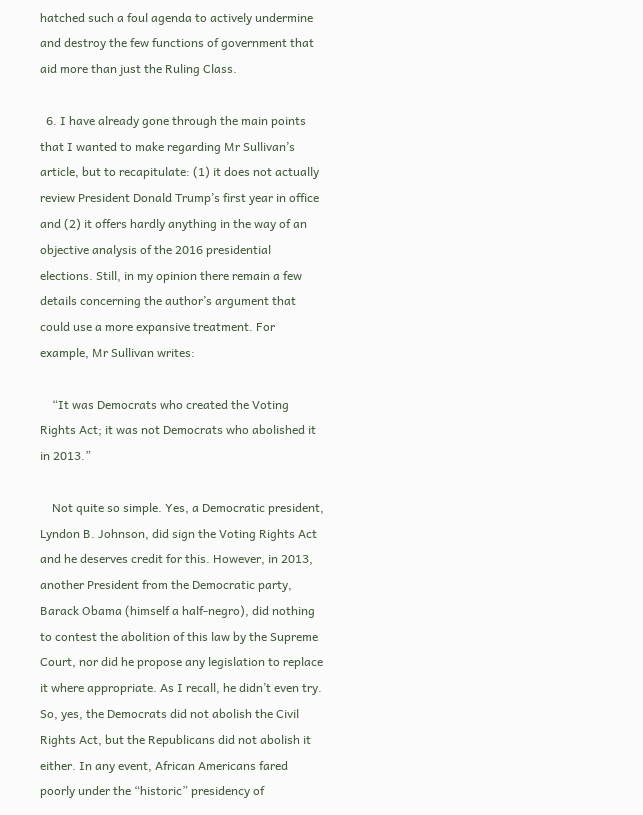hatched such a foul agenda to actively undermine and destroy the few functions of government that aid more than just the Ruling Class.

  6. I have already gone through the main points that I wanted to make regarding Mr Sullivan’s article, but to recapitulate: (1) it does not actually review President Donald Trump’s first year in office and (2) it offers hardly anything in the way of an objective analysis of the 2016 presidential elections. Still, in my opinion there remain a few details concerning the author’s argument that could use a more expansive treatment. For example, Mr Sullivan writes:

    “It was Democrats who created the Voting Rights Act; it was not Democrats who abolished it in 2013.”

    Not quite so simple. Yes, a Democratic president, Lyndon B. Johnson, did sign the Voting Rights Act and he deserves credit for this. However, in 2013, another President from the Democratic party, Barack Obama (himself a half-negro), did nothing to contest the abolition of this law by the Supreme Court, nor did he propose any legislation to replace it where appropriate. As I recall, he didn’t even try. So, yes, the Democrats did not abolish the Civil Rights Act, but the Republicans did not abolish it either. In any event, African Americans fared poorly under the “historic” presidency of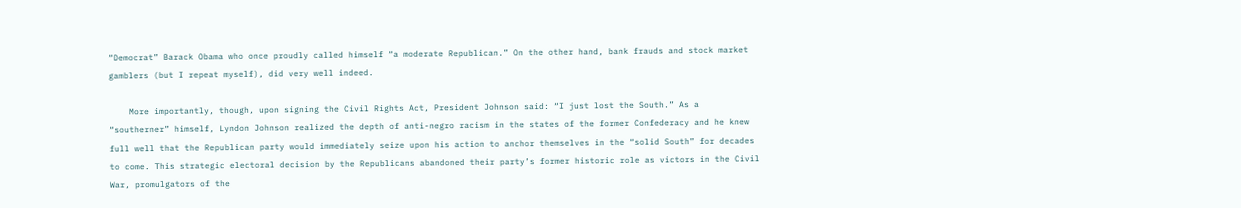“Democrat” Barack Obama who once proudly called himself “a moderate Republican.” On the other hand, bank frauds and stock market gamblers (but I repeat myself), did very well indeed.

    More importantly, though, upon signing the Civil Rights Act, President Johnson said: “I just lost the South.” As a “southerner” himself, Lyndon Johnson realized the depth of anti-negro racism in the states of the former Confederacy and he knew full well that the Republican party would immediately seize upon his action to anchor themselves in the “solid South” for decades to come. This strategic electoral decision by the Republicans abandoned their party’s former historic role as victors in the Civil War, promulgators of the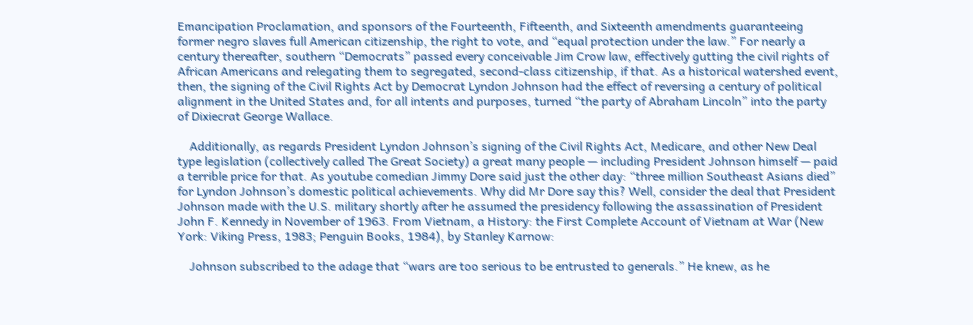Emancipation Proclamation, and sponsors of the Fourteenth, Fifteenth, and Sixteenth amendments guaranteeing former negro slaves full American citizenship, the right to vote, and “equal protection under the law.” For nearly a century thereafter, southern “Democrats” passed every conceivable Jim Crow law, effectively gutting the civil rights of African Americans and relegating them to segregated, second-class citizenship, if that. As a historical watershed event, then, the signing of the Civil Rights Act by Democrat Lyndon Johnson had the effect of reversing a century of political alignment in the United States and, for all intents and purposes, turned “the party of Abraham Lincoln” into the party of Dixiecrat George Wallace.

    Additionally, as regards President Lyndon Johnson’s signing of the Civil Rights Act, Medicare, and other New Deal type legislation (collectively called The Great Society) a great many people — including President Johnson himself — paid a terrible price for that. As youtube comedian Jimmy Dore said just the other day: “three million Southeast Asians died” for Lyndon Johnson’s domestic political achievements. Why did Mr Dore say this? Well, consider the deal that President Johnson made with the U.S. military shortly after he assumed the presidency following the assassination of President John F. Kennedy in November of 1963. From Vietnam, a History: the First Complete Account of Vietnam at War (New York: Viking Press, 1983; Penguin Books, 1984), by Stanley Karnow:

    Johnson subscribed to the adage that “wars are too serious to be entrusted to generals.” He knew, as he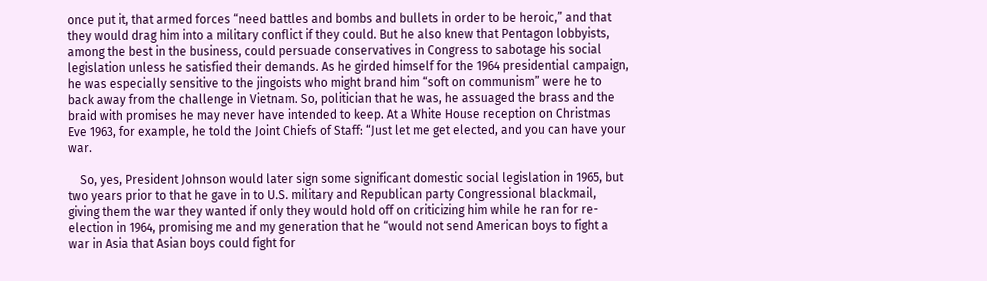once put it, that armed forces “need battles and bombs and bullets in order to be heroic,” and that they would drag him into a military conflict if they could. But he also knew that Pentagon lobbyists, among the best in the business, could persuade conservatives in Congress to sabotage his social legislation unless he satisfied their demands. As he girded himself for the 1964 presidential campaign, he was especially sensitive to the jingoists who might brand him “soft on communism” were he to back away from the challenge in Vietnam. So, politician that he was, he assuaged the brass and the braid with promises he may never have intended to keep. At a White House reception on Christmas Eve 1963, for example, he told the Joint Chiefs of Staff: “Just let me get elected, and you can have your war.

    So, yes, President Johnson would later sign some significant domestic social legislation in 1965, but two years prior to that he gave in to U.S. military and Republican party Congressional blackmail, giving them the war they wanted if only they would hold off on criticizing him while he ran for re-election in 1964, promising me and my generation that he “would not send American boys to fight a war in Asia that Asian boys could fight for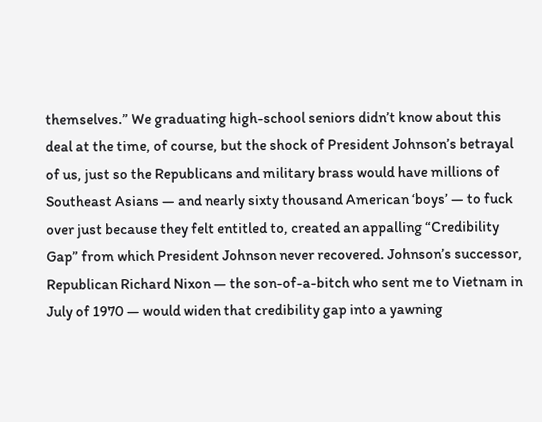themselves.” We graduating high-school seniors didn’t know about this deal at the time, of course, but the shock of President Johnson’s betrayal of us, just so the Republicans and military brass would have millions of Southeast Asians — and nearly sixty thousand American ‘boys’ — to fuck over just because they felt entitled to, created an appalling “Credibility Gap” from which President Johnson never recovered. Johnson’s successor, Republican Richard Nixon — the son-of-a-bitch who sent me to Vietnam in July of 1970 — would widen that credibility gap into a yawning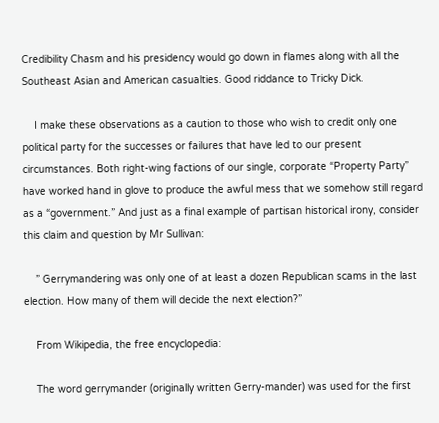Credibility Chasm and his presidency would go down in flames along with all the Southeast Asian and American casualties. Good riddance to Tricky Dick.

    I make these observations as a caution to those who wish to credit only one political party for the successes or failures that have led to our present circumstances. Both right-wing factions of our single, corporate “Property Party” have worked hand in glove to produce the awful mess that we somehow still regard as a “government.” And just as a final example of partisan historical irony, consider this claim and question by Mr Sullivan:

    ” Gerrymandering was only one of at least a dozen Republican scams in the last election. How many of them will decide the next election?”

    From Wikipedia, the free encyclopedia:

    The word gerrymander (originally written Gerry-mander) was used for the first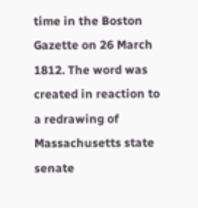time in the Boston Gazette on 26 March 1812. The word was created in reaction to a redrawing of Massachusetts state senate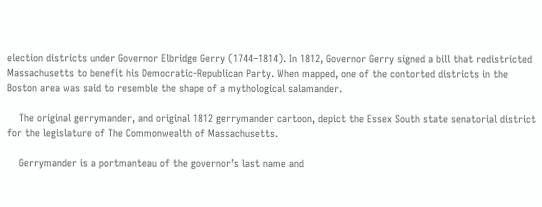election districts under Governor Elbridge Gerry (1744–1814). In 1812, Governor Gerry signed a bill that redistricted Massachusetts to benefit his Democratic-Republican Party. When mapped, one of the contorted districts in the Boston area was said to resemble the shape of a mythological salamander.

    The original gerrymander, and original 1812 gerrymander cartoon, depict the Essex South state senatorial district for the legislature of The Commonwealth of Massachusetts.

    Gerrymander is a portmanteau of the governor’s last name and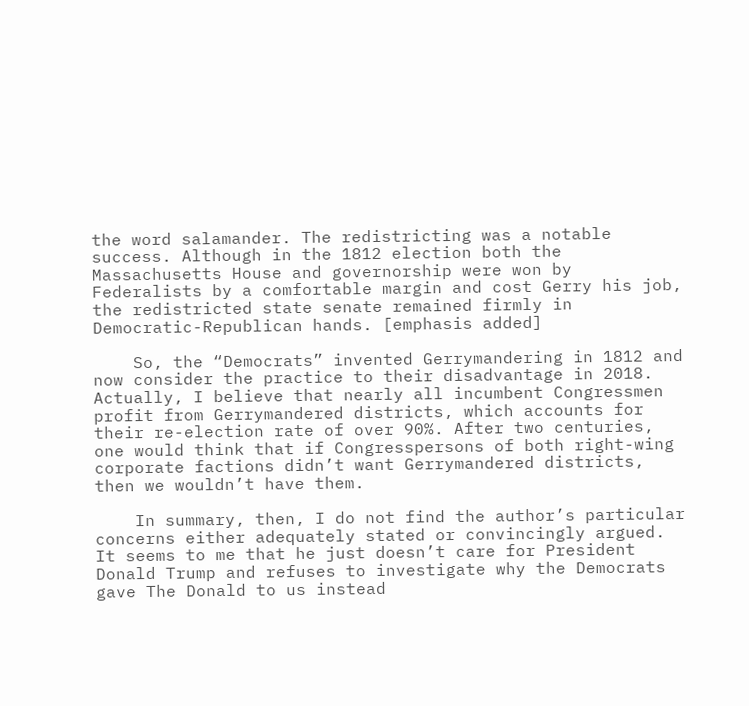the word salamander. The redistricting was a notable success. Although in the 1812 election both the Massachusetts House and governorship were won by Federalists by a comfortable margin and cost Gerry his job, the redistricted state senate remained firmly in Democratic-Republican hands. [emphasis added]

    So, the “Democrats” invented Gerrymandering in 1812 and now consider the practice to their disadvantage in 2018. Actually, I believe that nearly all incumbent Congressmen profit from Gerrymandered districts, which accounts for their re-election rate of over 90%. After two centuries, one would think that if Congresspersons of both right-wing corporate factions didn’t want Gerrymandered districts, then we wouldn’t have them.

    In summary, then, I do not find the author’s particular concerns either adequately stated or convincingly argued. It seems to me that he just doesn’t care for President Donald Trump and refuses to investigate why the Democrats gave The Donald to us instead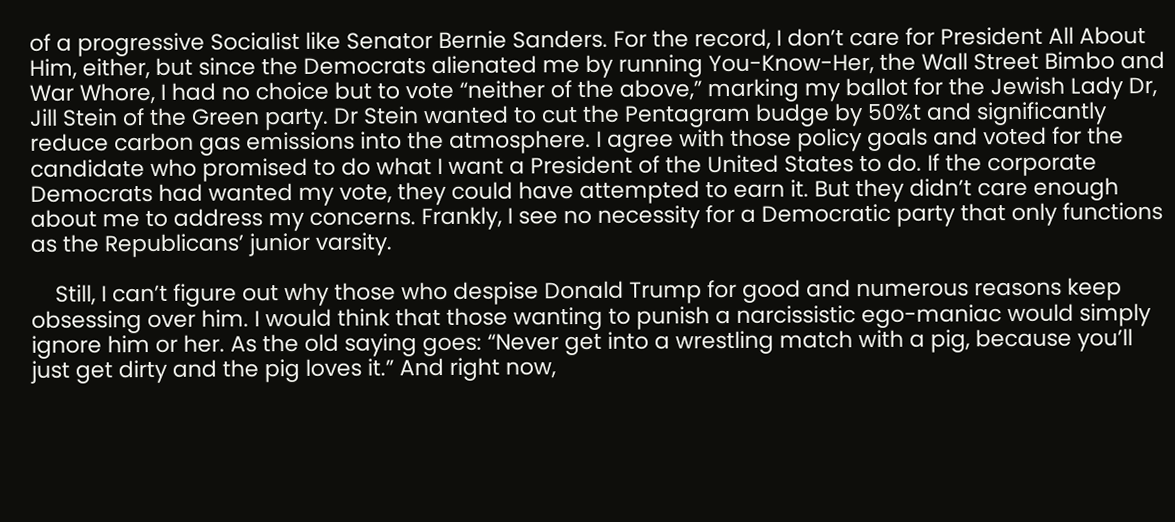of a progressive Socialist like Senator Bernie Sanders. For the record, I don’t care for President All About Him, either, but since the Democrats alienated me by running You-Know-Her, the Wall Street Bimbo and War Whore, I had no choice but to vote “neither of the above,” marking my ballot for the Jewish Lady Dr, Jill Stein of the Green party. Dr Stein wanted to cut the Pentagram budge by 50%t and significantly reduce carbon gas emissions into the atmosphere. I agree with those policy goals and voted for the candidate who promised to do what I want a President of the United States to do. If the corporate Democrats had wanted my vote, they could have attempted to earn it. But they didn’t care enough about me to address my concerns. Frankly, I see no necessity for a Democratic party that only functions as the Republicans’ junior varsity.

    Still, I can’t figure out why those who despise Donald Trump for good and numerous reasons keep obsessing over him. I would think that those wanting to punish a narcissistic ego-maniac would simply ignore him or her. As the old saying goes: “Never get into a wrestling match with a pig, because you’ll just get dirty and the pig loves it.” And right now,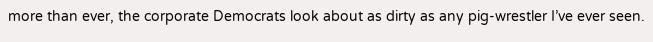more than ever, the corporate Democrats look about as dirty as any pig-wrestler I’ve ever seen.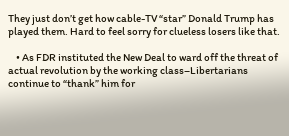They just don’t get how cable-TV “star” Donald Trump has played them. Hard to feel sorry for clueless losers like that.

    • As FDR instituted the New Deal to ward off the threat of actual revolution by the working class–Libertarians continue to “thank” him for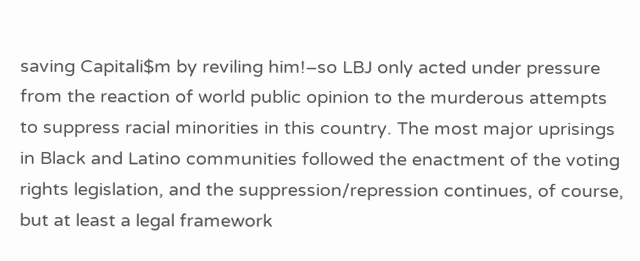saving Capitali$m by reviling him!–so LBJ only acted under pressure from the reaction of world public opinion to the murderous attempts to suppress racial minorities in this country. The most major uprisings in Black and Latino communities followed the enactment of the voting rights legislation, and the suppression/repression continues, of course, but at least a legal framework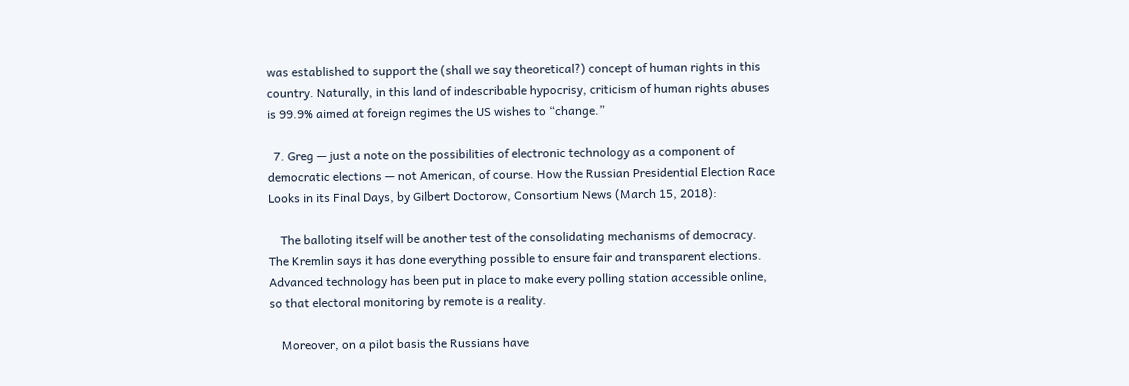was established to support the (shall we say theoretical?) concept of human rights in this country. Naturally, in this land of indescribable hypocrisy, criticism of human rights abuses is 99.9% aimed at foreign regimes the US wishes to “change.”

  7. Greg — just a note on the possibilities of electronic technology as a component of democratic elections — not American, of course. How the Russian Presidential Election Race Looks in its Final Days, by Gilbert Doctorow, Consortium News (March 15, 2018):

    The balloting itself will be another test of the consolidating mechanisms of democracy.  The Kremlin says it has done everything possible to ensure fair and transparent elections.  Advanced technology has been put in place to make every polling station accessible online, so that electoral monitoring by remote is a reality.

    Moreover, on a pilot basis the Russians have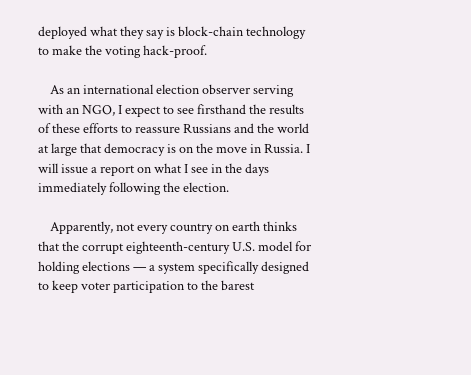deployed what they say is block-chain technology to make the voting hack-proof.

    As an international election observer serving with an NGO, I expect to see firsthand the results of these efforts to reassure Russians and the world at large that democracy is on the move in Russia. I will issue a report on what I see in the days immediately following the election.

    Apparently, not every country on earth thinks that the corrupt eighteenth-century U.S. model for holding elections — a system specifically designed to keep voter participation to the barest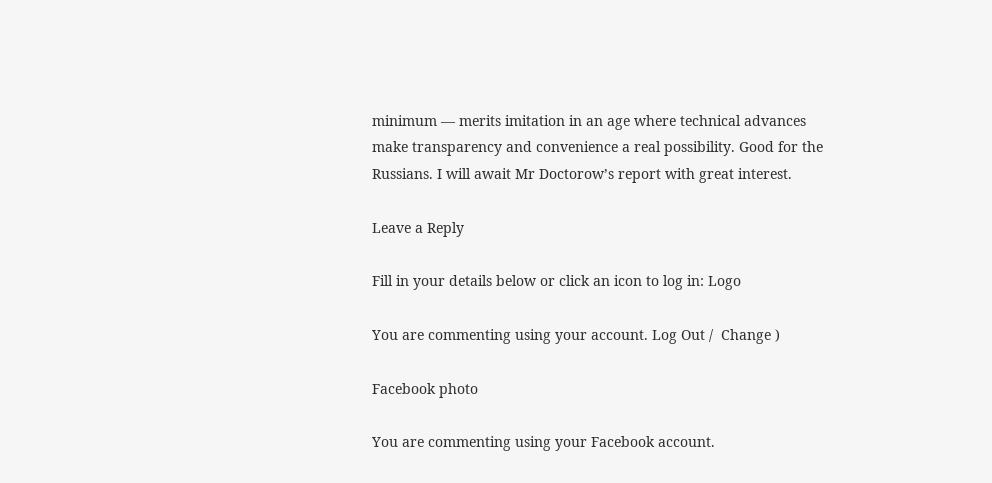minimum — merits imitation in an age where technical advances make transparency and convenience a real possibility. Good for the Russians. I will await Mr Doctorow’s report with great interest.

Leave a Reply

Fill in your details below or click an icon to log in: Logo

You are commenting using your account. Log Out /  Change )

Facebook photo

You are commenting using your Facebook account.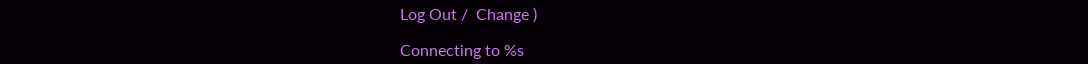Log Out /  Change )

Connecting to %s